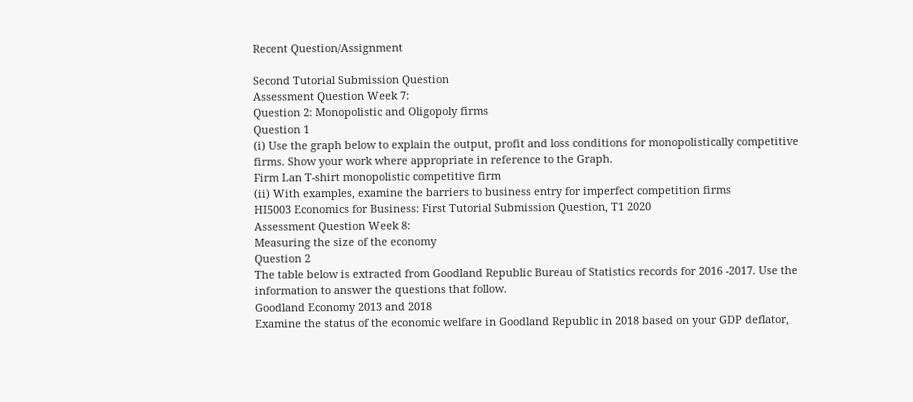Recent Question/Assignment

Second Tutorial Submission Question
Assessment Question Week 7:
Question 2: Monopolistic and Oligopoly firms
Question 1
(i) Use the graph below to explain the output, profit and loss conditions for monopolistically competitive firms. Show your work where appropriate in reference to the Graph.
Firm Lan T-shirt monopolistic competitive firm
(ii) With examples, examine the barriers to business entry for imperfect competition firms
HI5003 Economics for Business: First Tutorial Submission Question, T1 2020
Assessment Question Week 8:
Measuring the size of the economy
Question 2
The table below is extracted from Goodland Republic Bureau of Statistics records for 2016 -2017. Use the information to answer the questions that follow.
Goodland Economy 2013 and 2018
Examine the status of the economic welfare in Goodland Republic in 2018 based on your GDP deflator,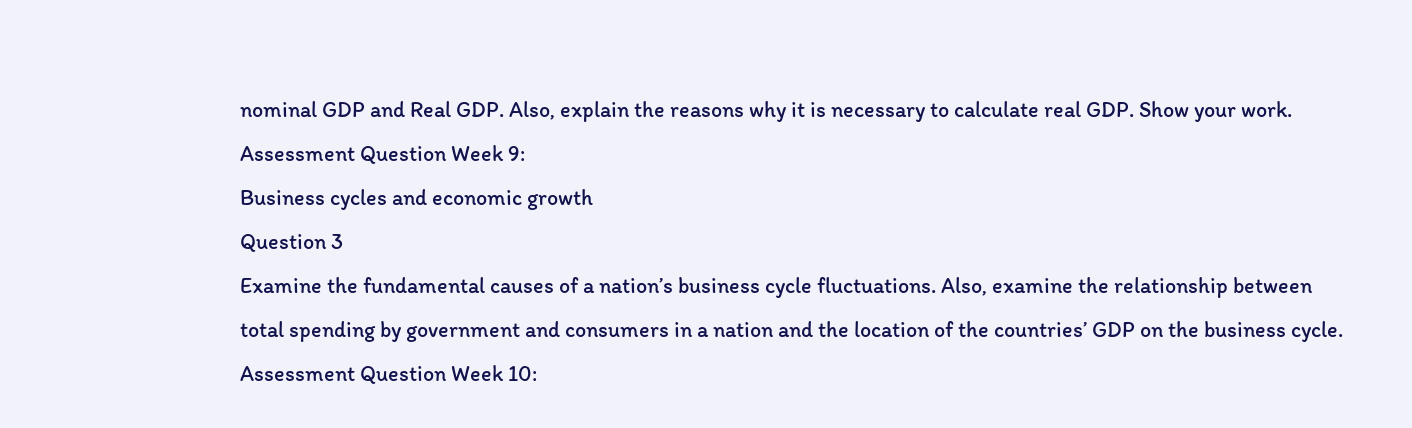nominal GDP and Real GDP. Also, explain the reasons why it is necessary to calculate real GDP. Show your work.
Assessment Question Week 9:
Business cycles and economic growth
Question 3
Examine the fundamental causes of a nation’s business cycle fluctuations. Also, examine the relationship between total spending by government and consumers in a nation and the location of the countries’ GDP on the business cycle.
Assessment Question Week 10: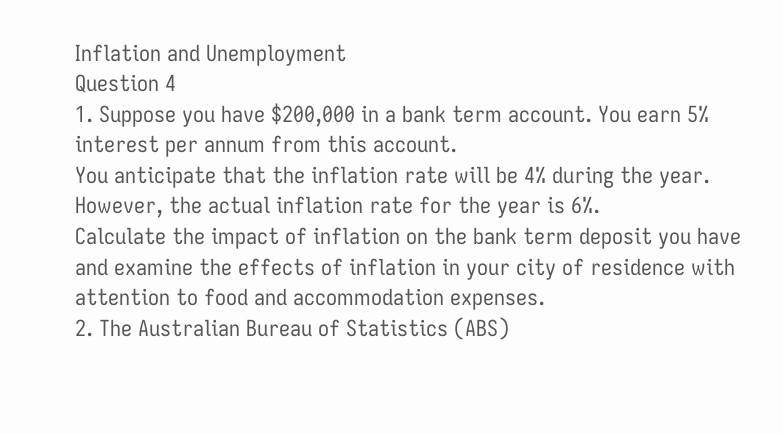Inflation and Unemployment
Question 4
1. Suppose you have $200,000 in a bank term account. You earn 5% interest per annum from this account.
You anticipate that the inflation rate will be 4% during the year. However, the actual inflation rate for the year is 6%.
Calculate the impact of inflation on the bank term deposit you have and examine the effects of inflation in your city of residence with attention to food and accommodation expenses.
2. The Australian Bureau of Statistics (ABS)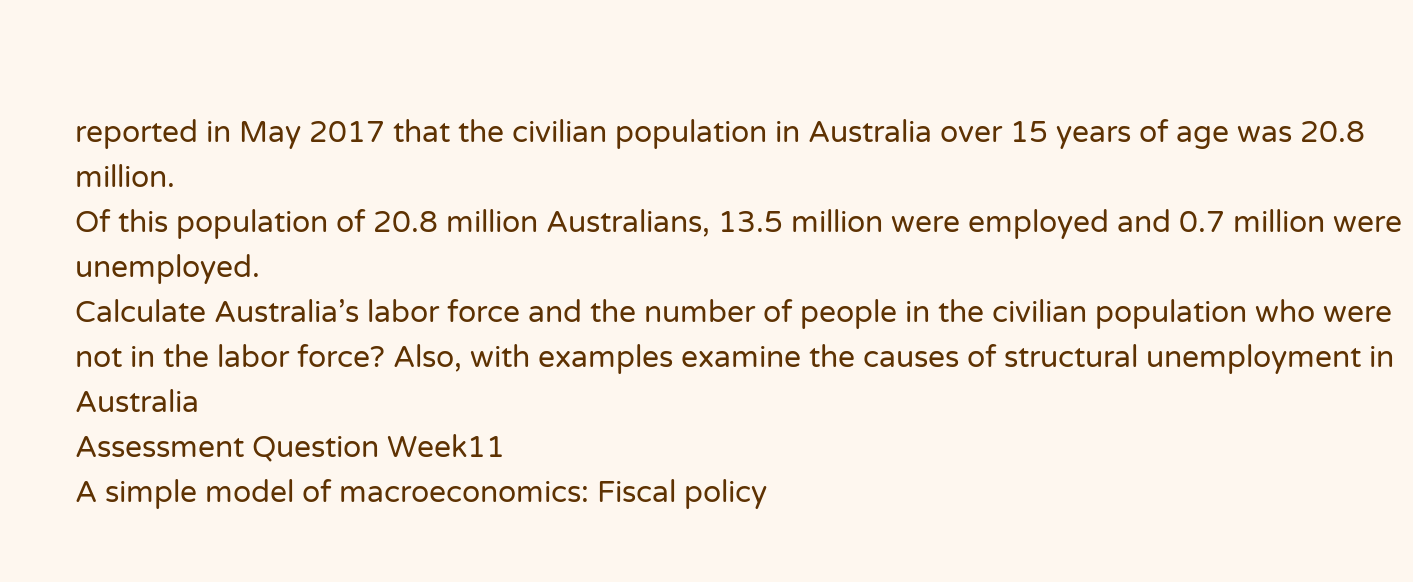reported in May 2017 that the civilian population in Australia over 15 years of age was 20.8 million.
Of this population of 20.8 million Australians, 13.5 million were employed and 0.7 million were unemployed.
Calculate Australia’s labor force and the number of people in the civilian population who were not in the labor force? Also, with examples examine the causes of structural unemployment in Australia
Assessment Question Week11
A simple model of macroeconomics: Fiscal policy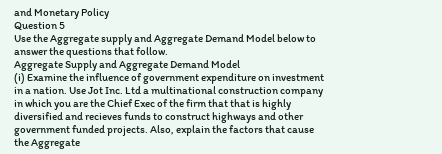and Monetary Policy
Question 5
Use the Aggregate supply and Aggregate Demand Model below to answer the questions that follow.
Aggregate Supply and Aggregate Demand Model
(i) Examine the influence of government expenditure on investment in a nation. Use Jot Inc. Ltd a multinational construction company in which you are the Chief Exec of the firm that that is highly diversified and recieves funds to construct highways and other government funded projects. Also, explain the factors that cause the Aggregate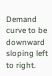Demand curve to be downward sloping left to right.